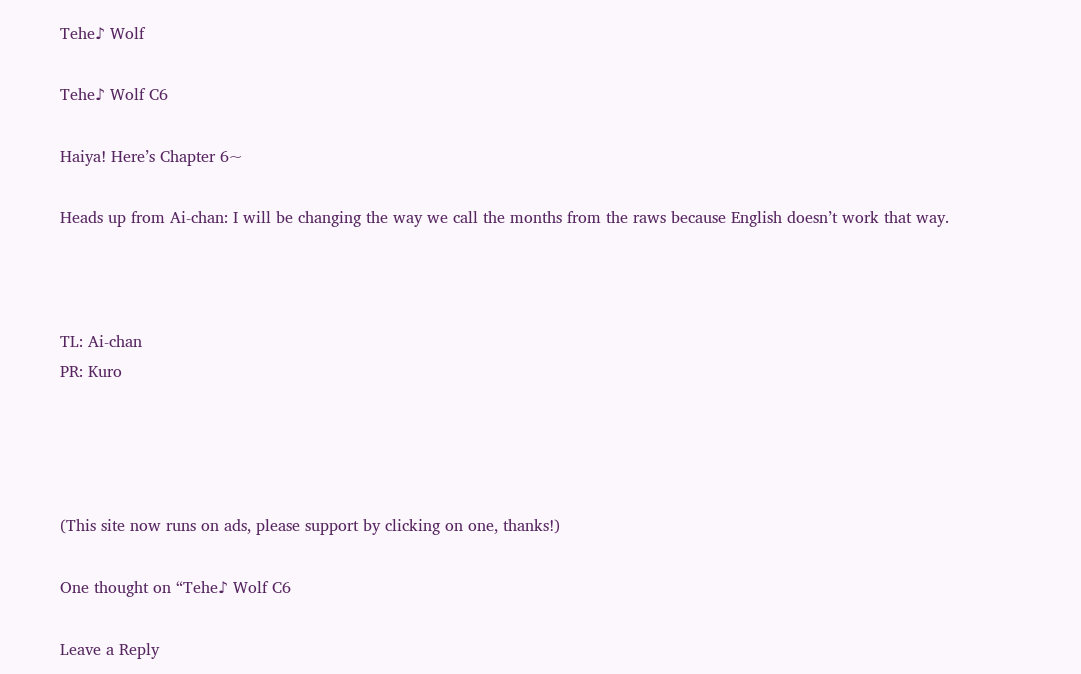Tehe♪ Wolf

Tehe♪ Wolf C6

Haiya! Here’s Chapter 6~

Heads up from Ai-chan: I will be changing the way we call the months from the raws because English doesn’t work that way.



TL: Ai-chan
PR: Kuro




(This site now runs on ads, please support by clicking on one, thanks!)

One thought on “Tehe♪ Wolf C6

Leave a Reply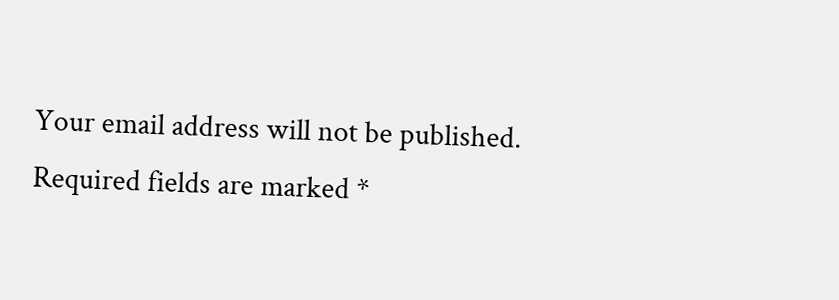Your email address will not be published. Required fields are marked *